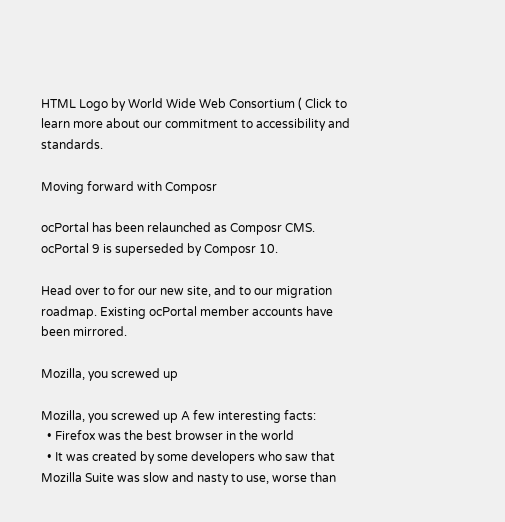HTML Logo by World Wide Web Consortium ( Click to learn more about our commitment to accessibility and standards.

Moving forward with Composr

ocPortal has been relaunched as Composr CMS. ocPortal 9 is superseded by Composr 10.

Head over to for our new site, and to our migration roadmap. Existing ocPortal member accounts have been mirrored.

Mozilla, you screwed up

Mozilla, you screwed up A few interesting facts:
  • Firefox was the best browser in the world
  • It was created by some developers who saw that Mozilla Suite was slow and nasty to use, worse than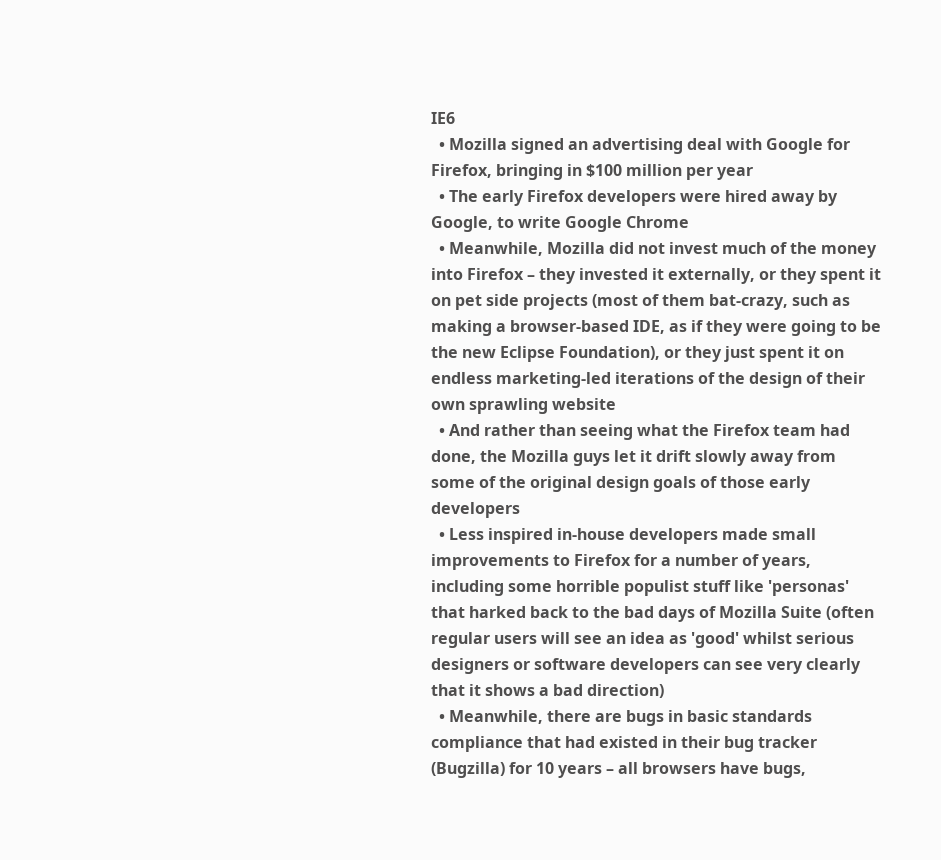IE6
  • Mozilla signed an advertising deal with Google for Firefox, bringing in $100 million per year
  • The early Firefox developers were hired away by Google, to write Google Chrome
  • Meanwhile, Mozilla did not invest much of the money into Firefox – they invested it externally, or they spent it on pet side projects (most of them bat-crazy, such as making a browser-based IDE, as if they were going to be the new Eclipse Foundation), or they just spent it on endless marketing-led iterations of the design of their own sprawling website
  • And rather than seeing what the Firefox team had done, the Mozilla guys let it drift slowly away from some of the original design goals of those early developers
  • Less inspired in-house developers made small improvements to Firefox for a number of years, including some horrible populist stuff like 'personas' that harked back to the bad days of Mozilla Suite (often regular users will see an idea as 'good' whilst serious designers or software developers can see very clearly that it shows a bad direction)
  • Meanwhile, there are bugs in basic standards compliance that had existed in their bug tracker (Bugzilla) for 10 years – all browsers have bugs,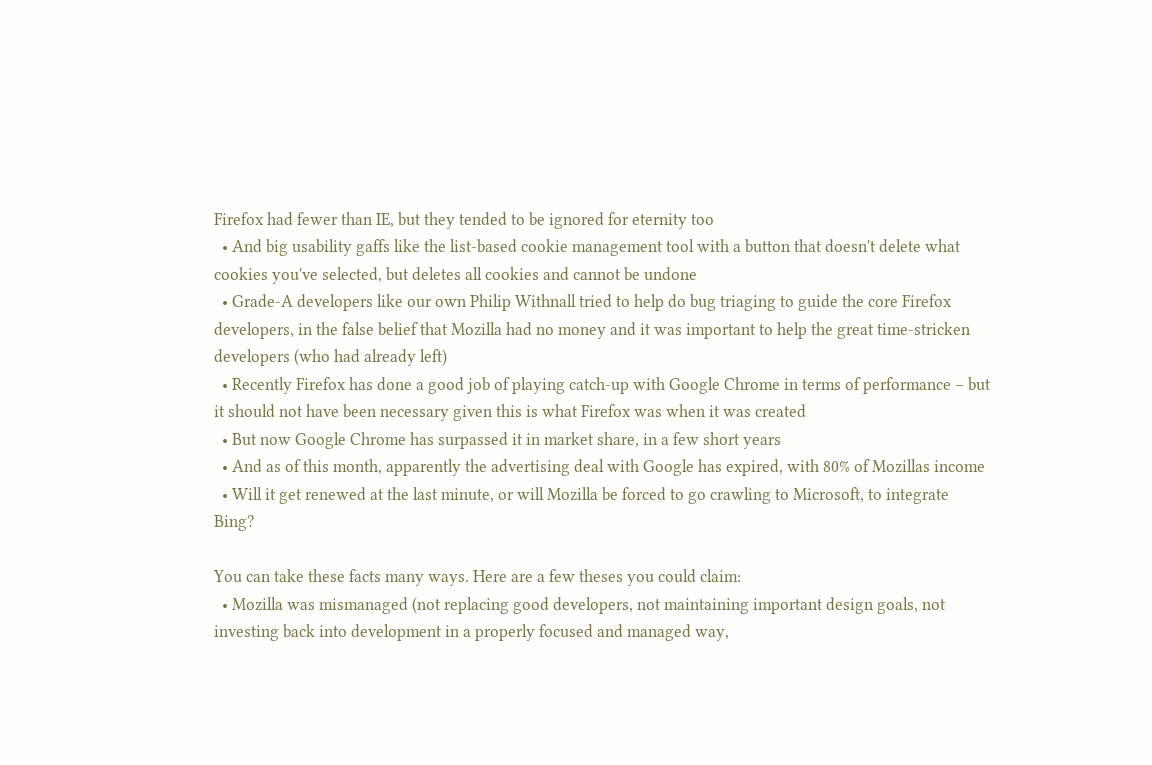Firefox had fewer than IE, but they tended to be ignored for eternity too
  • And big usability gaffs like the list-based cookie management tool with a button that doesn't delete what cookies you've selected, but deletes all cookies and cannot be undone
  • Grade-A developers like our own Philip Withnall tried to help do bug triaging to guide the core Firefox developers, in the false belief that Mozilla had no money and it was important to help the great time-stricken developers (who had already left)
  • Recently Firefox has done a good job of playing catch-up with Google Chrome in terms of performance – but it should not have been necessary given this is what Firefox was when it was created
  • But now Google Chrome has surpassed it in market share, in a few short years
  • And as of this month, apparently the advertising deal with Google has expired, with 80% of Mozillas income
  • Will it get renewed at the last minute, or will Mozilla be forced to go crawling to Microsoft, to integrate Bing?

You can take these facts many ways. Here are a few theses you could claim:
  • Mozilla was mismanaged (not replacing good developers, not maintaining important design goals, not investing back into development in a properly focused and managed way,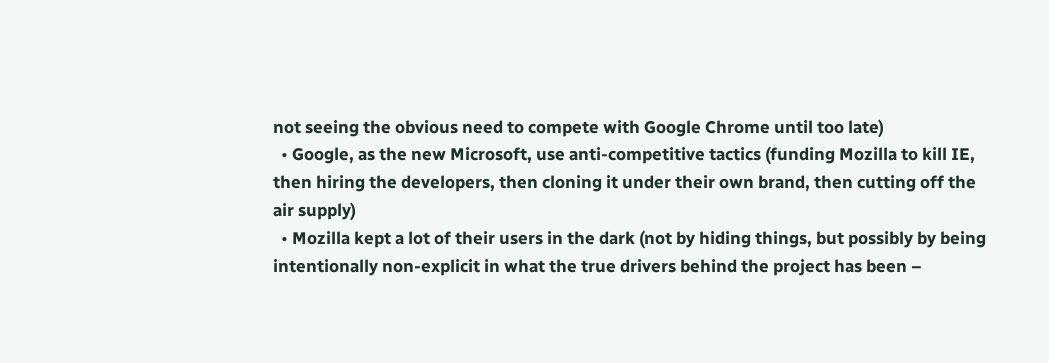not seeing the obvious need to compete with Google Chrome until too late)
  • Google, as the new Microsoft, use anti-competitive tactics (funding Mozilla to kill IE, then hiring the developers, then cloning it under their own brand, then cutting off the air supply)
  • Mozilla kept a lot of their users in the dark (not by hiding things, but possibly by being intentionally non-explicit in what the true drivers behind the project has been –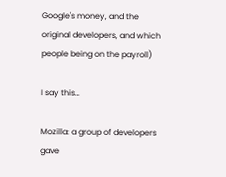Google's money, and the original developers, and which people being on the payroll)

I say this…

Mozilla: a group of developers gave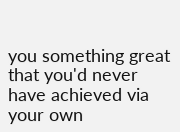you something great that you'd never have achieved via your own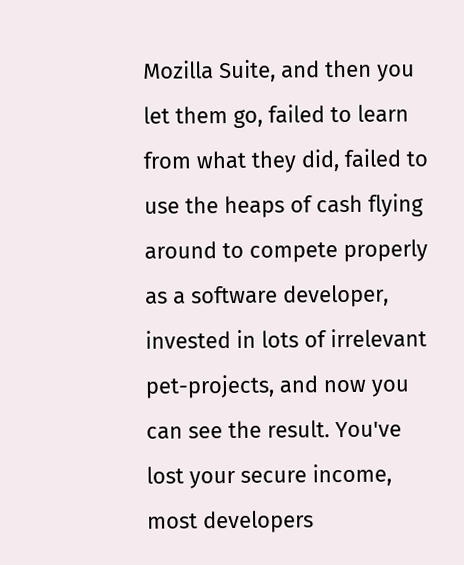Mozilla Suite, and then you let them go, failed to learn from what they did, failed to use the heaps of cash flying around to compete properly as a software developer, invested in lots of irrelevant pet-projects, and now you can see the result. You've lost your secure income, most developers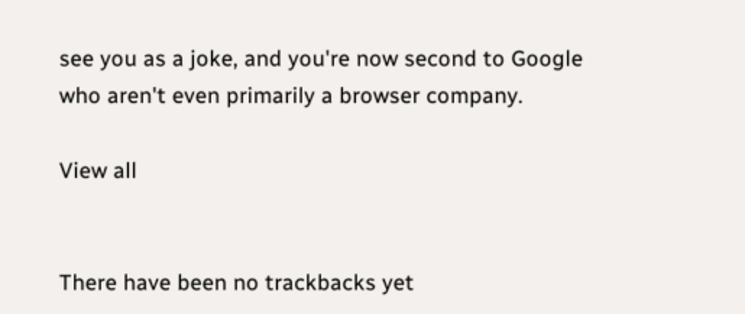see you as a joke, and you're now second to Google who aren't even primarily a browser company.

View all


There have been no trackbacks yet